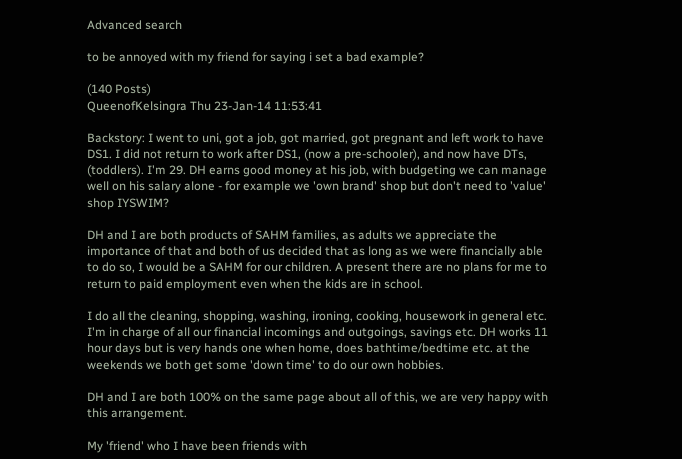Advanced search

to be annoyed with my friend for saying i set a bad example?

(140 Posts)
QueenofKelsingra Thu 23-Jan-14 11:53:41

Backstory: I went to uni, got a job, got married, got pregnant and left work to have DS1. I did not return to work after DS1, (now a pre-schooler), and now have DTs, (toddlers). I'm 29. DH earns good money at his job, with budgeting we can manage well on his salary alone - for example we 'own brand' shop but don't need to 'value' shop IYSWIM?

DH and I are both products of SAHM families, as adults we appreciate the importance of that and both of us decided that as long as we were financially able to do so, I would be a SAHM for our children. A present there are no plans for me to return to paid employment even when the kids are in school.

I do all the cleaning, shopping, washing, ironing, cooking, housework in general etc. I'm in charge of all our financial incomings and outgoings, savings etc. DH works 11 hour days but is very hands one when home, does bathtime/bedtime etc. at the weekends we both get some 'down time' to do our own hobbies.

DH and I are both 100% on the same page about all of this, we are very happy with this arrangement.

My 'friend' who I have been friends with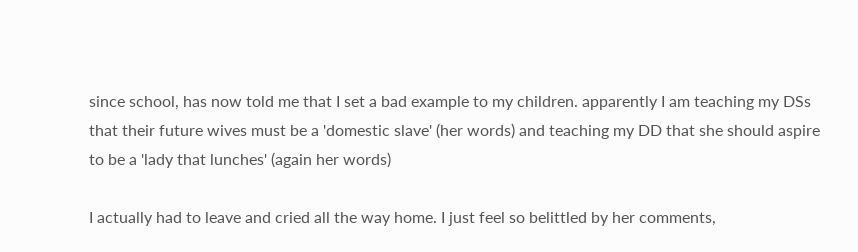since school, has now told me that I set a bad example to my children. apparently I am teaching my DSs that their future wives must be a 'domestic slave' (her words) and teaching my DD that she should aspire to be a 'lady that lunches' (again her words)

I actually had to leave and cried all the way home. I just feel so belittled by her comments,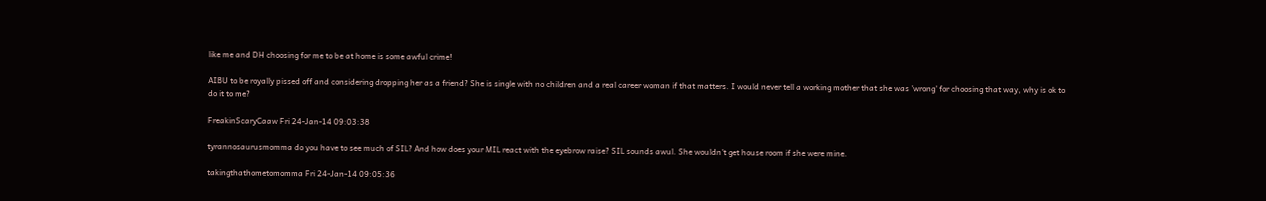like me and DH choosing for me to be at home is some awful crime!

AIBU to be royally pissed off and considering dropping her as a friend? She is single with no children and a real career woman if that matters. I would never tell a working mother that she was 'wrong' for choosing that way, why is ok to do it to me?

FreakinScaryCaaw Fri 24-Jan-14 09:03:38

tyrannosaurusmomma do you have to see much of SIL? And how does your MIL react with the eyebrow raise? SIL sounds awul. She wouldn't get house room if she were mine.

takingthathometomomma Fri 24-Jan-14 09:05:36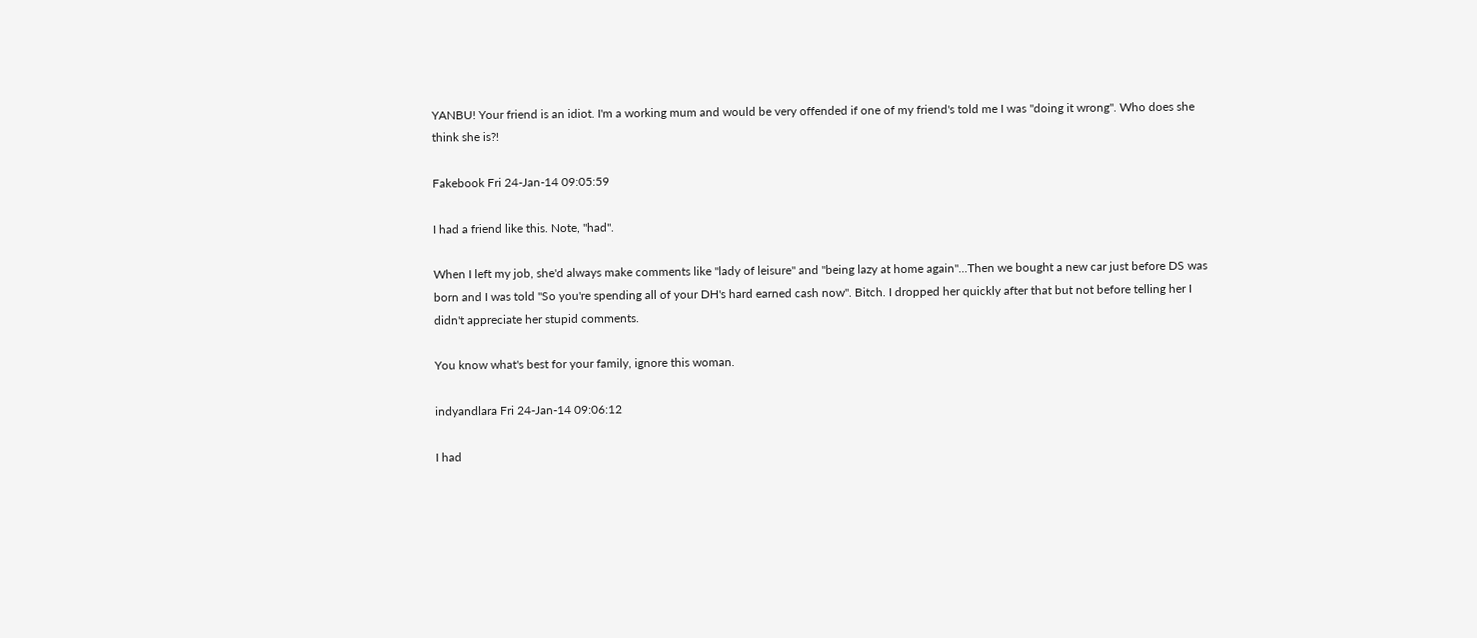YANBU! Your friend is an idiot. I'm a working mum and would be very offended if one of my friend's told me I was "doing it wrong". Who does she think she is?!

Fakebook Fri 24-Jan-14 09:05:59

I had a friend like this. Note, "had".

When I left my job, she'd always make comments like "lady of leisure" and "being lazy at home again"...Then we bought a new car just before DS was born and I was told "So you're spending all of your DH's hard earned cash now". Bitch. I dropped her quickly after that but not before telling her I didn't appreciate her stupid comments.

You know what's best for your family, ignore this woman.

indyandlara Fri 24-Jan-14 09:06:12

I had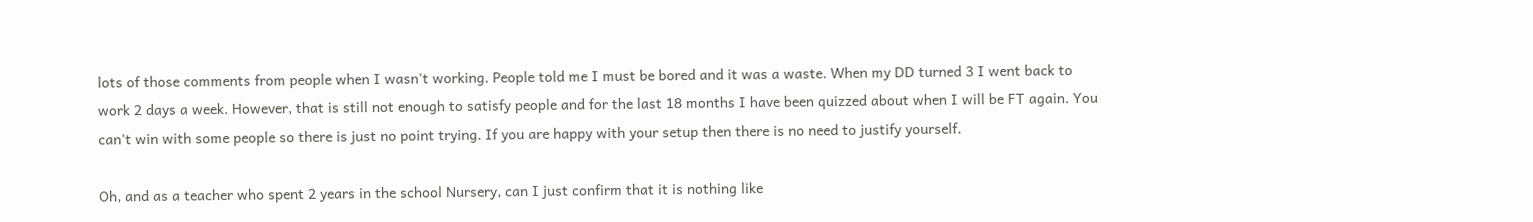lots of those comments from people when I wasn't working. People told me I must be bored and it was a waste. When my DD turned 3 I went back to work 2 days a week. However, that is still not enough to satisfy people and for the last 18 months I have been quizzed about when I will be FT again. You can't win with some people so there is just no point trying. If you are happy with your setup then there is no need to justify yourself.

Oh, and as a teacher who spent 2 years in the school Nursery, can I just confirm that it is nothing like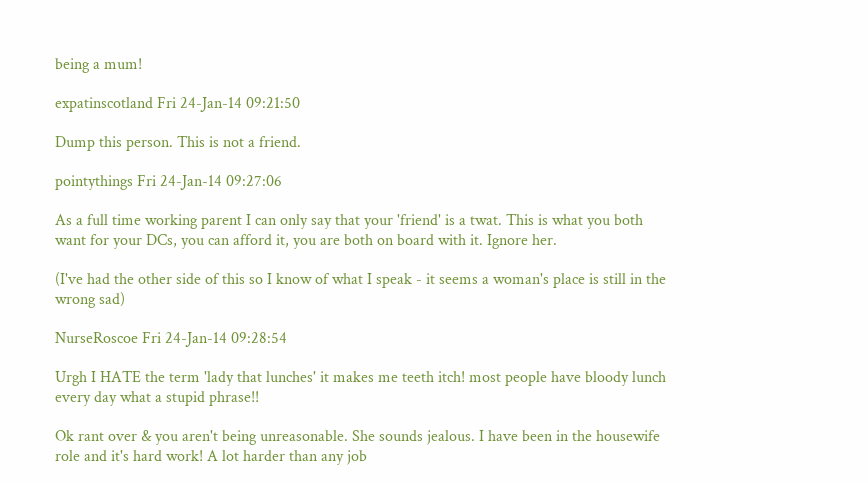being a mum!

expatinscotland Fri 24-Jan-14 09:21:50

Dump this person. This is not a friend.

pointythings Fri 24-Jan-14 09:27:06

As a full time working parent I can only say that your 'friend' is a twat. This is what you both want for your DCs, you can afford it, you are both on board with it. Ignore her.

(I've had the other side of this so I know of what I speak - it seems a woman's place is still in the wrong sad)

NurseRoscoe Fri 24-Jan-14 09:28:54

Urgh I HATE the term 'lady that lunches' it makes me teeth itch! most people have bloody lunch every day what a stupid phrase!!

Ok rant over & you aren't being unreasonable. She sounds jealous. I have been in the housewife role and it's hard work! A lot harder than any job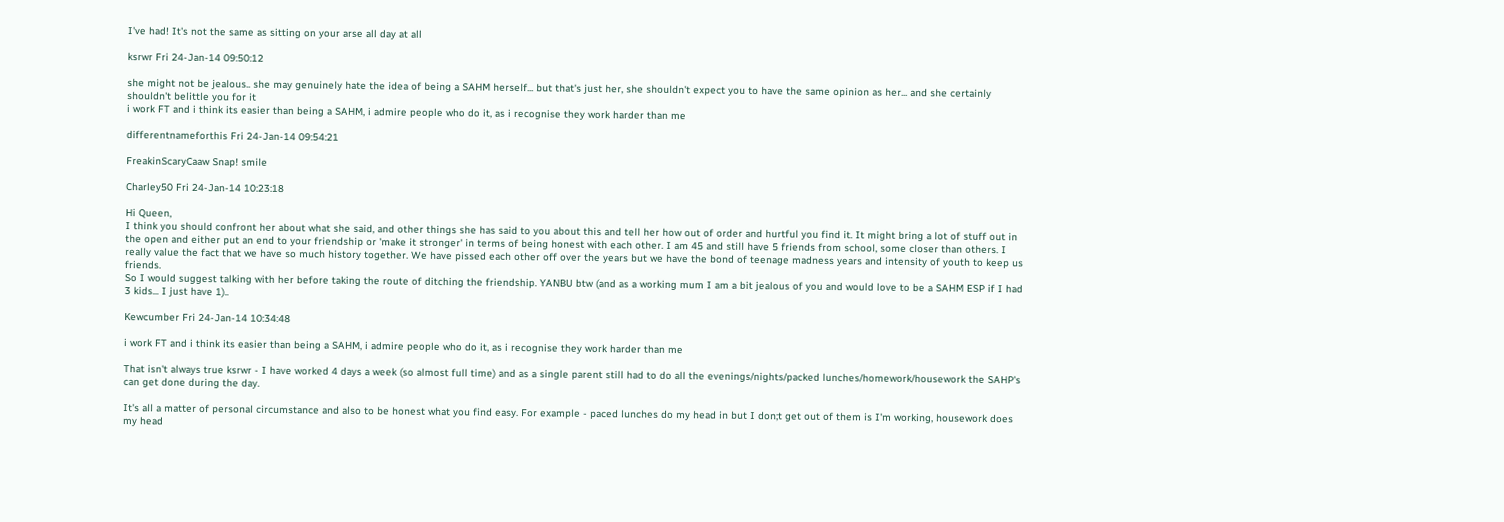I've had! It's not the same as sitting on your arse all day at all

ksrwr Fri 24-Jan-14 09:50:12

she might not be jealous.. she may genuinely hate the idea of being a SAHM herself... but that's just her, she shouldn't expect you to have the same opinion as her... and she certainly shouldn't belittle you for it
i work FT and i think its easier than being a SAHM, i admire people who do it, as i recognise they work harder than me

differentnameforthis Fri 24-Jan-14 09:54:21

FreakinScaryCaaw Snap! smile

Charley50 Fri 24-Jan-14 10:23:18

Hi Queen,
I think you should confront her about what she said, and other things she has said to you about this and tell her how out of order and hurtful you find it. It might bring a lot of stuff out in the open and either put an end to your friendship or 'make it stronger' in terms of being honest with each other. I am 45 and still have 5 friends from school, some closer than others. I really value the fact that we have so much history together. We have pissed each other off over the years but we have the bond of teenage madness years and intensity of youth to keep us friends.
So I would suggest talking with her before taking the route of ditching the friendship. YANBU btw (and as a working mum I am a bit jealous of you and would love to be a SAHM ESP if I had 3 kids... I just have 1)..

Kewcumber Fri 24-Jan-14 10:34:48

i work FT and i think its easier than being a SAHM, i admire people who do it, as i recognise they work harder than me

That isn't always true ksrwr - I have worked 4 days a week (so almost full time) and as a single parent still had to do all the evenings/nights/packed lunches/homework/housework the SAHP's can get done during the day.

It's all a matter of personal circumstance and also to be honest what you find easy. For example - paced lunches do my head in but I don;t get out of them is I'm working, housework does my head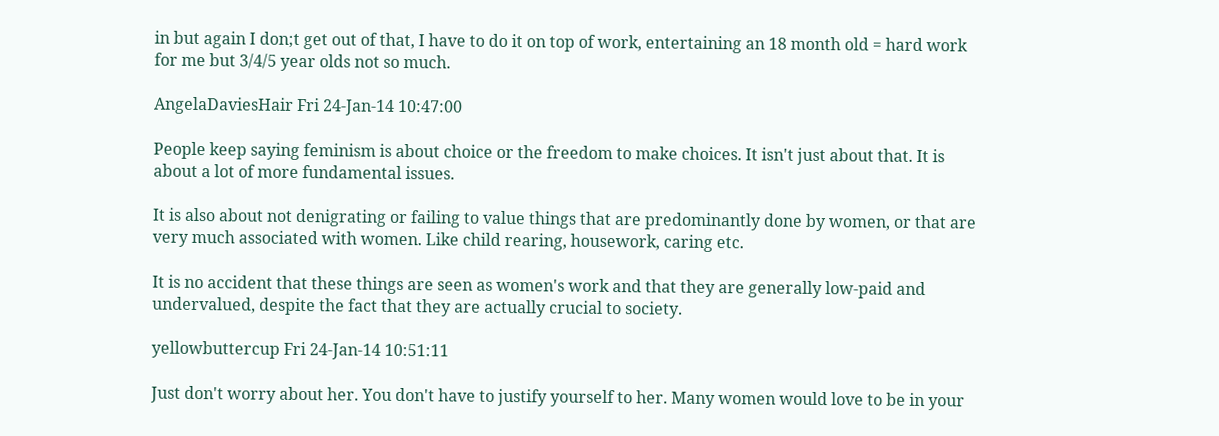in but again I don;t get out of that, I have to do it on top of work, entertaining an 18 month old = hard work for me but 3/4/5 year olds not so much.

AngelaDaviesHair Fri 24-Jan-14 10:47:00

People keep saying feminism is about choice or the freedom to make choices. It isn't just about that. It is about a lot of more fundamental issues.

It is also about not denigrating or failing to value things that are predominantly done by women, or that are very much associated with women. Like child rearing, housework, caring etc.

It is no accident that these things are seen as women's work and that they are generally low-paid and undervalued, despite the fact that they are actually crucial to society.

yellowbuttercup Fri 24-Jan-14 10:51:11

Just don't worry about her. You don't have to justify yourself to her. Many women would love to be in your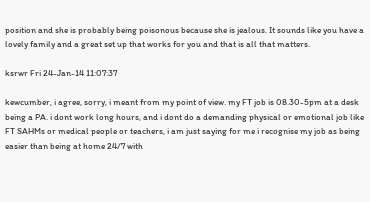position and she is probably being poisonous because she is jealous. It sounds like you have a lovely family and a great set up that works for you and that is all that matters.

ksrwr Fri 24-Jan-14 11:07:37

kewcumber, i agree, sorry, i meant from my point of view. my FT job is 08.30-5pm at a desk being a PA. i dont work long hours, and i dont do a demanding physical or emotional job like FT SAHMs or medical people or teachers, i am just saying for me i recognise my job as being easier than being at home 24/7 with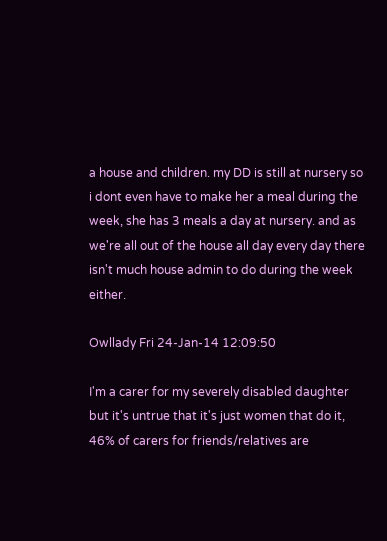a house and children. my DD is still at nursery so i dont even have to make her a meal during the week, she has 3 meals a day at nursery. and as we're all out of the house all day every day there isn't much house admin to do during the week either.

Owllady Fri 24-Jan-14 12:09:50

I'm a carer for my severely disabled daughter but it's untrue that it's just women that do it, 46% of carers for friends/relatives are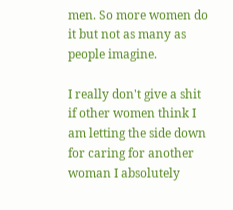men. So more women do it but not as many as people imagine.

I really don't give a shit if other women think I am letting the side down for caring for another woman I absolutely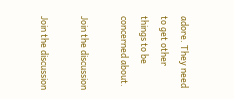adore. They need to get other things to be concerned about.

Join the discussion

Join the discussion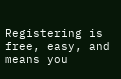Registering is free, easy, and means you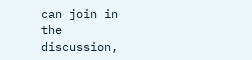can join in the discussion,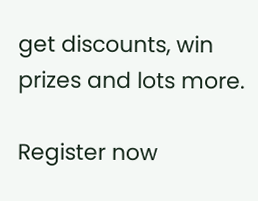get discounts, win prizes and lots more.

Register now